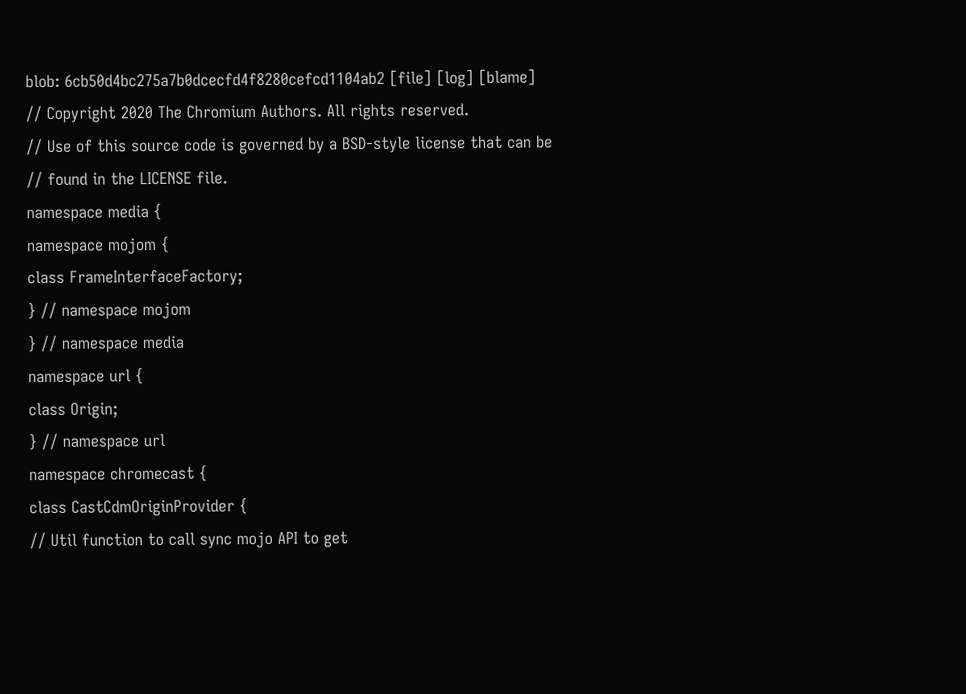blob: 6cb50d4bc275a7b0dcecfd4f8280cefcd1104ab2 [file] [log] [blame]
// Copyright 2020 The Chromium Authors. All rights reserved.
// Use of this source code is governed by a BSD-style license that can be
// found in the LICENSE file.
namespace media {
namespace mojom {
class FrameInterfaceFactory;
} // namespace mojom
} // namespace media
namespace url {
class Origin;
} // namespace url
namespace chromecast {
class CastCdmOriginProvider {
// Util function to call sync mojo API to get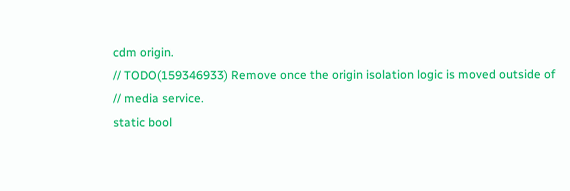cdm origin.
// TODO(159346933) Remove once the origin isolation logic is moved outside of
// media service.
static bool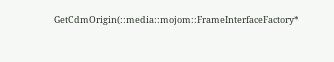GetCdmOrigin(::media::mojom::FrameInterfaceFactory*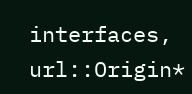interfaces,
url::Origin*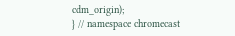cdm_origin);
} // namespace chromecast